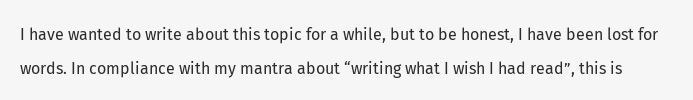I have wanted to write about this topic for a while, but to be honest, I have been lost for words. In compliance with my mantra about “writing what I wish I had read”, this is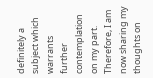definitely a subject which warrants further contemplation on my part. Therefore, I am now sharing my thoughts on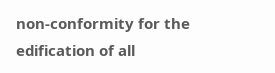non-conformity for the edification of all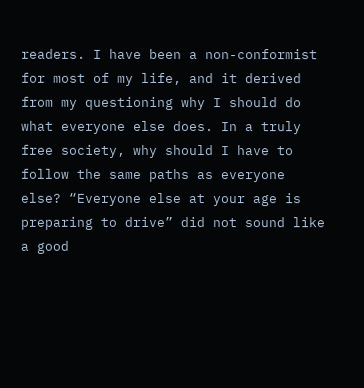readers. I have been a non-conformist for most of my life, and it derived from my questioning why I should do what everyone else does. In a truly free society, why should I have to follow the same paths as everyone else? “Everyone else at your age is preparing to drive” did not sound like a good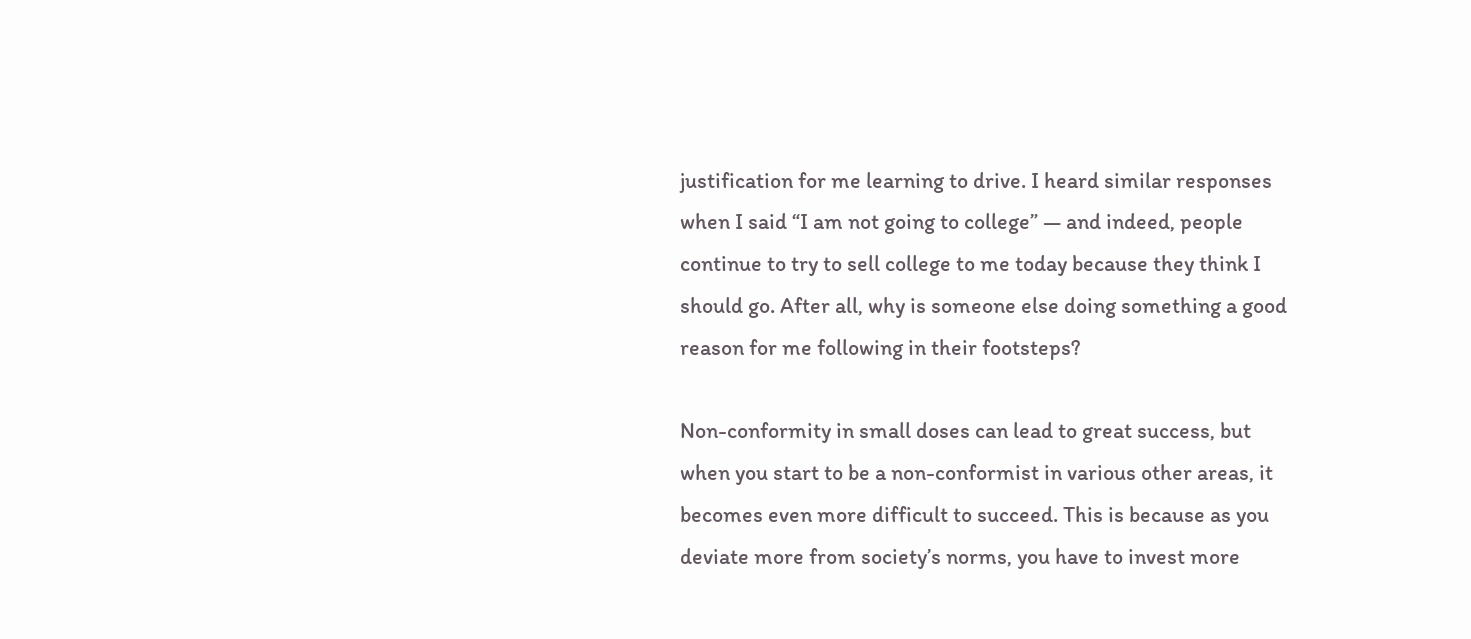justification for me learning to drive. I heard similar responses when I said “I am not going to college” — and indeed, people continue to try to sell college to me today because they think I should go. After all, why is someone else doing something a good reason for me following in their footsteps?

Non-conformity in small doses can lead to great success, but when you start to be a non-conformist in various other areas, it becomes even more difficult to succeed. This is because as you deviate more from society’s norms, you have to invest more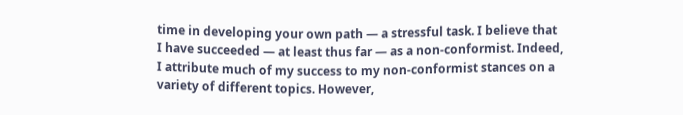time in developing your own path — a stressful task. I believe that I have succeeded — at least thus far — as a non-conformist. Indeed, I attribute much of my success to my non-conformist stances on a variety of different topics. However,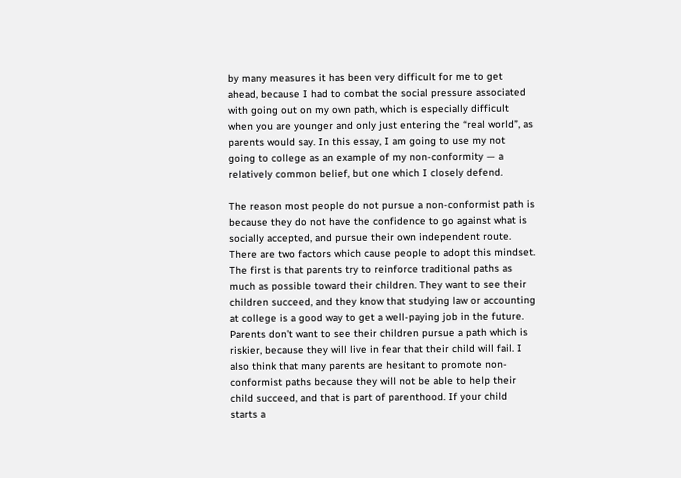by many measures it has been very difficult for me to get ahead, because I had to combat the social pressure associated with going out on my own path, which is especially difficult when you are younger and only just entering the “real world”, as parents would say. In this essay, I am going to use my not going to college as an example of my non-conformity — a relatively common belief, but one which I closely defend.

The reason most people do not pursue a non-conformist path is because they do not have the confidence to go against what is socially accepted, and pursue their own independent route. There are two factors which cause people to adopt this mindset. The first is that parents try to reinforce traditional paths as much as possible toward their children. They want to see their children succeed, and they know that studying law or accounting at college is a good way to get a well-paying job in the future. Parents don’t want to see their children pursue a path which is riskier, because they will live in fear that their child will fail. I also think that many parents are hesitant to promote non-conformist paths because they will not be able to help their child succeed, and that is part of parenthood. If your child starts a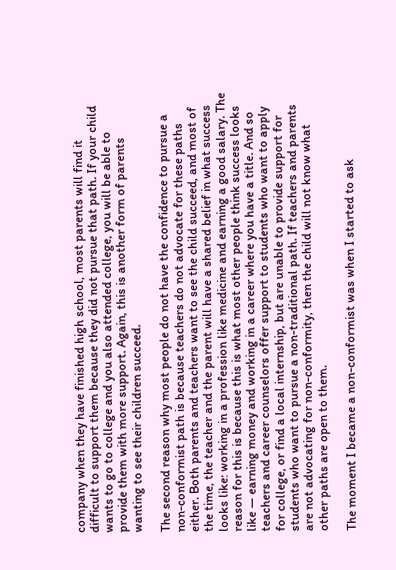company when they have finished high school, most parents will find it difficult to support them because they did not pursue that path. If your child wants to go to college and you also attended college, you will be able to provide them with more support. Again, this is another form of parents wanting to see their children succeed.

The second reason why most people do not have the confidence to pursue a non-conformist path is because teachers do not advocate for these paths either. Both parents and teachers want to see the child succeed, and most of the time, the teacher and the parent will have a shared belief in what success looks like: working in a profession like medicine and earning a good salary. The reason for this is because this is what most other people think success looks like — earning money and working in a career where you have a title. And so teachers and career counselors offer support to students who want to apply for college, or find a local internship, but are unable to provide support for students who want to pursue a non-traditional path. If teachers and parents are not advocating for non-conformity, then the child will not know what other paths are open to them.

The moment I became a non-conformist was when I started to ask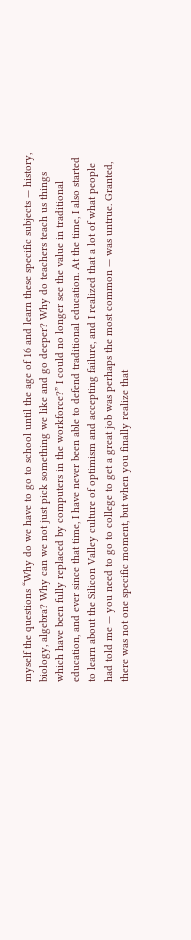myself the questions “Why do we have to go to school until the age of 16 and learn these specific subjects — history, biology, algebra? Why can we not just pick something we like and go deeper? Why do teachers teach us things which have been fully replaced by computers in the workforce?” I could no longer see the value in traditional education, and ever since that time, I have never been able to defend traditional education. At the time, I also started to learn about the Silicon Valley culture of optimism and accepting failure, and I realized that a lot of what people had told me — you need to go to college to get a great job was perhaps the most common — was untrue. Granted, there was not one specific moment, but when you finally realize that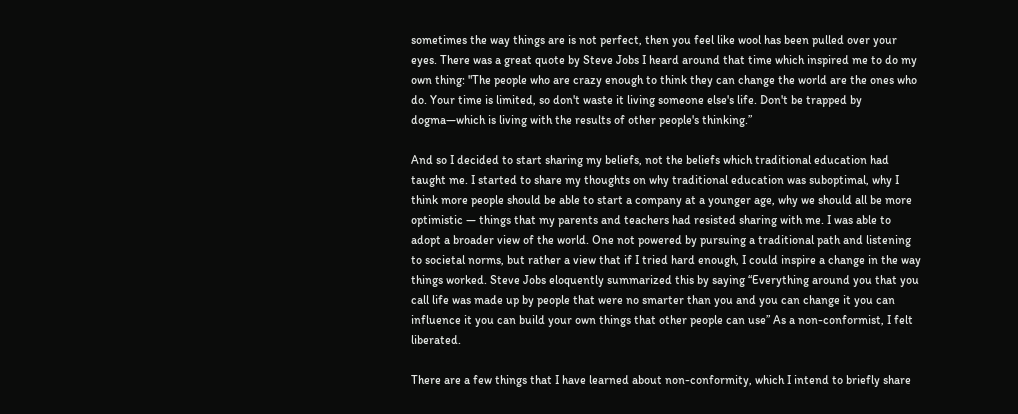sometimes the way things are is not perfect, then you feel like wool has been pulled over your eyes. There was a great quote by Steve Jobs I heard around that time which inspired me to do my own thing: "The people who are crazy enough to think they can change the world are the ones who do. Your time is limited, so don't waste it living someone else's life. Don't be trapped by dogma—which is living with the results of other people's thinking.”

And so I decided to start sharing my beliefs, not the beliefs which traditional education had taught me. I started to share my thoughts on why traditional education was suboptimal, why I think more people should be able to start a company at a younger age, why we should all be more optimistic — things that my parents and teachers had resisted sharing with me. I was able to adopt a broader view of the world. One not powered by pursuing a traditional path and listening to societal norms, but rather a view that if I tried hard enough, I could inspire a change in the way things worked. Steve Jobs eloquently summarized this by saying “Everything around you that you call life was made up by people that were no smarter than you and you can change it you can influence it you can build your own things that other people can use” As a non-conformist, I felt liberated.

There are a few things that I have learned about non-conformity, which I intend to briefly share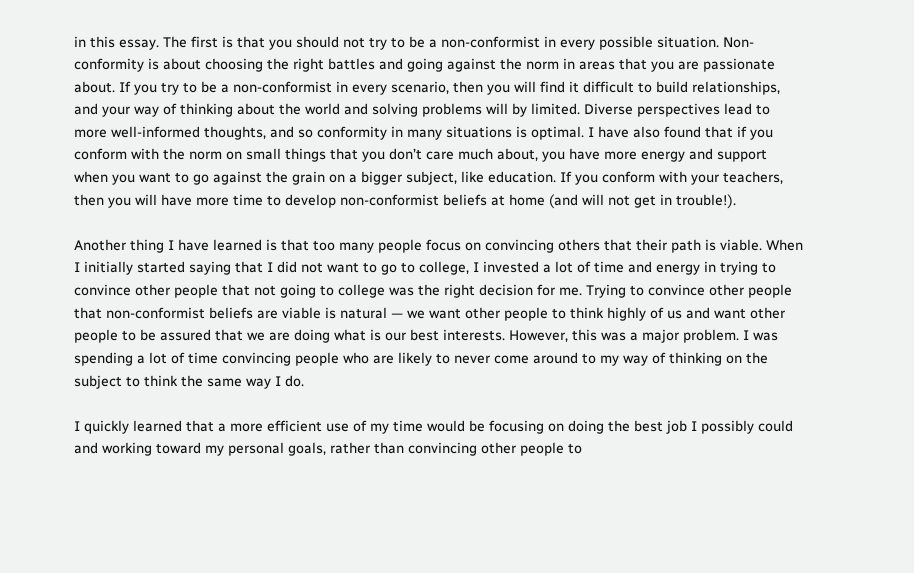in this essay. The first is that you should not try to be a non-conformist in every possible situation. Non-conformity is about choosing the right battles and going against the norm in areas that you are passionate about. If you try to be a non-conformist in every scenario, then you will find it difficult to build relationships, and your way of thinking about the world and solving problems will by limited. Diverse perspectives lead to more well-informed thoughts, and so conformity in many situations is optimal. I have also found that if you conform with the norm on small things that you don’t care much about, you have more energy and support when you want to go against the grain on a bigger subject, like education. If you conform with your teachers, then you will have more time to develop non-conformist beliefs at home (and will not get in trouble!).

Another thing I have learned is that too many people focus on convincing others that their path is viable. When I initially started saying that I did not want to go to college, I invested a lot of time and energy in trying to convince other people that not going to college was the right decision for me. Trying to convince other people that non-conformist beliefs are viable is natural — we want other people to think highly of us and want other people to be assured that we are doing what is our best interests. However, this was a major problem. I was spending a lot of time convincing people who are likely to never come around to my way of thinking on the subject to think the same way I do.

I quickly learned that a more efficient use of my time would be focusing on doing the best job I possibly could and working toward my personal goals, rather than convincing other people to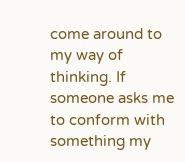come around to my way of thinking. If someone asks me to conform with something my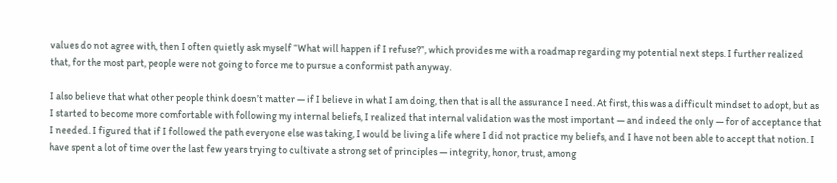values do not agree with, then I often quietly ask myself “What will happen if I refuse?”, which provides me with a roadmap regarding my potential next steps. I further realized that, for the most part, people were not going to force me to pursue a conformist path anyway.

I also believe that what other people think doesn’t matter — if I believe in what I am doing, then that is all the assurance I need. At first, this was a difficult mindset to adopt, but as I started to become more comfortable with following my internal beliefs, I realized that internal validation was the most important — and indeed the only — for of acceptance that I needed. I figured that if I followed the path everyone else was taking, I would be living a life where I did not practice my beliefs, and I have not been able to accept that notion. I have spent a lot of time over the last few years trying to cultivate a strong set of principles — integrity, honor, trust, among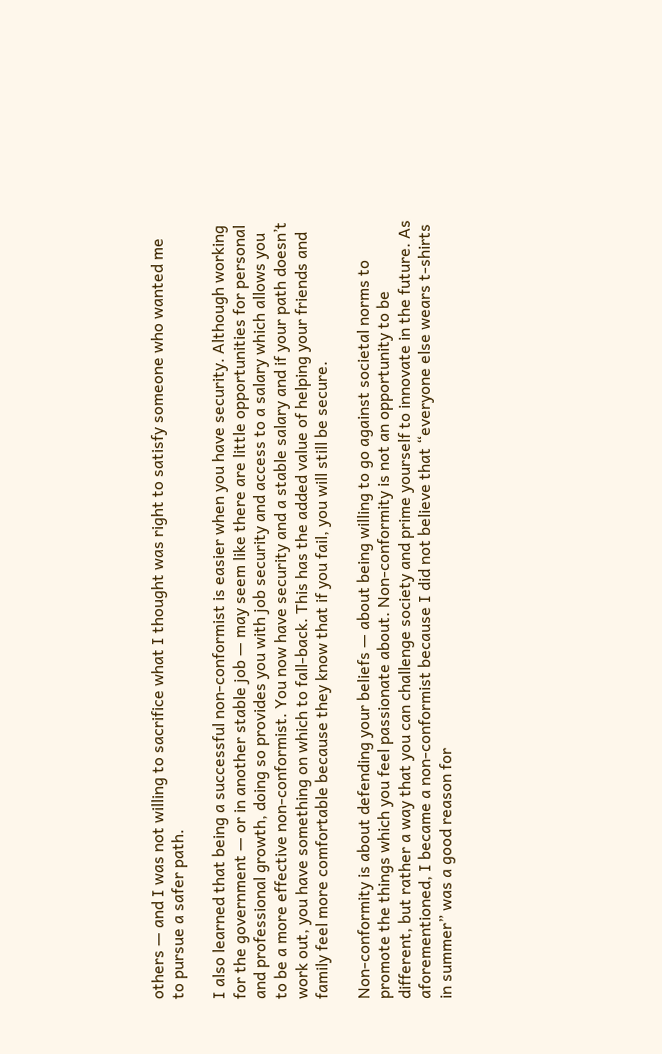others — and I was not willing to sacrifice what I thought was right to satisfy someone who wanted me to pursue a safer path.

I also learned that being a successful non-conformist is easier when you have security. Although working for the government — or in another stable job — may seem like there are little opportunities for personal and professional growth, doing so provides you with job security and access to a salary which allows you to be a more effective non-conformist. You now have security and a stable salary and if your path doesn’t work out, you have something on which to fall-back. This has the added value of helping your friends and family feel more comfortable because they know that if you fail, you will still be secure.

Non-conformity is about defending your beliefs — about being willing to go against societal norms to promote the things which you feel passionate about. Non-conformity is not an opportunity to be different, but rather a way that you can challenge society and prime yourself to innovate in the future. As aforementioned, I became a non-conformist because I did not believe that “everyone else wears t-shirts in summer” was a good reason for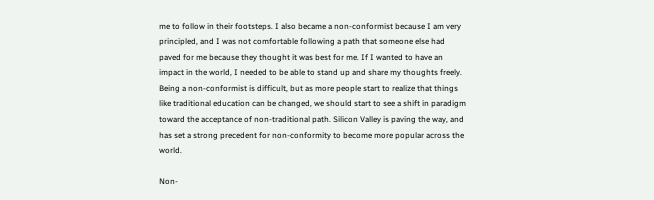me to follow in their footsteps. I also became a non-conformist because I am very principled, and I was not comfortable following a path that someone else had paved for me because they thought it was best for me. If I wanted to have an impact in the world, I needed to be able to stand up and share my thoughts freely. Being a non-conformist is difficult, but as more people start to realize that things like traditional education can be changed, we should start to see a shift in paradigm toward the acceptance of non-traditional path. Silicon Valley is paving the way, and has set a strong precedent for non-conformity to become more popular across the world.

Non-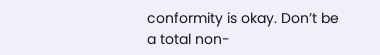conformity is okay. Don’t be a total non-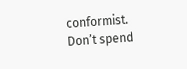conformist. Don’t spend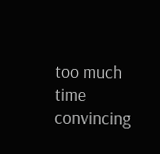too much time convincing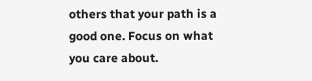others that your path is a good one. Focus on what you care about.